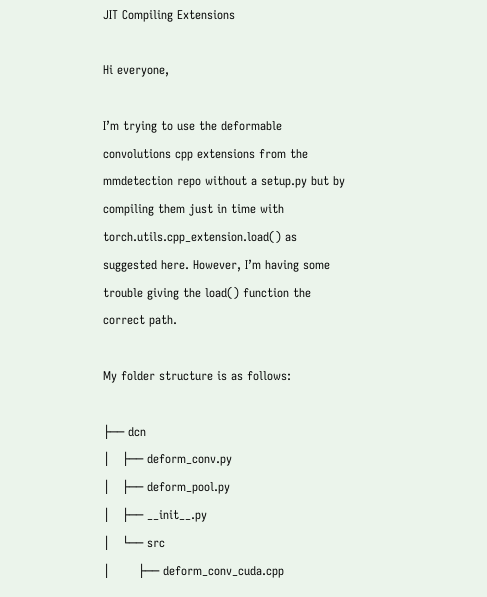JIT Compiling Extensions

Hi everyone,

I’m trying to use the deformable convolutions cpp extensions from the mmdetection repo without a setup.py but by compiling them just in time with torch.utils.cpp_extension.load() as suggested here. However, I’m having some trouble giving the load() function the correct path.

My folder structure is as follows:

├── dcn
│   ├── deform_conv.py
│   ├── deform_pool.py
│   ├── __init__.py
│   └── src
│       ├── deform_conv_cuda.cpp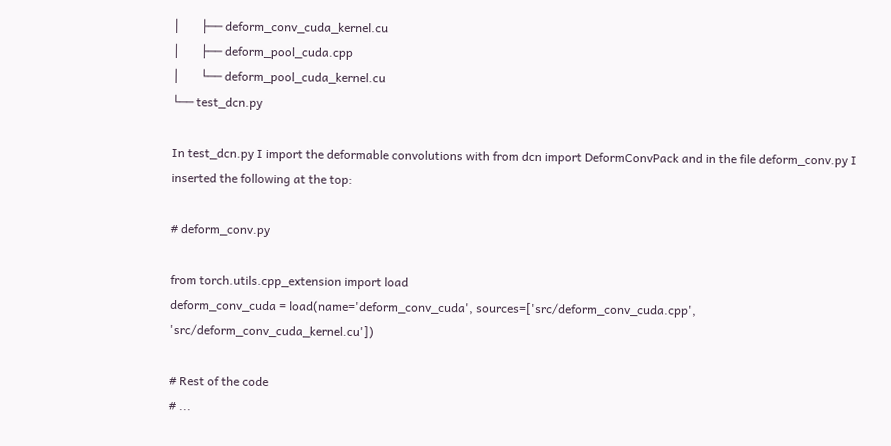│       ├── deform_conv_cuda_kernel.cu
│       ├── deform_pool_cuda.cpp
│       └── deform_pool_cuda_kernel.cu
└── test_dcn.py

In test_dcn.py I import the deformable convolutions with from dcn import DeformConvPack and in the file deform_conv.py I inserted the following at the top:

# deform_conv.py

from torch.utils.cpp_extension import load
deform_conv_cuda = load(name='deform_conv_cuda', sources=['src/deform_conv_cuda.cpp', 'src/deform_conv_cuda_kernel.cu'])

# Rest of the code
# ...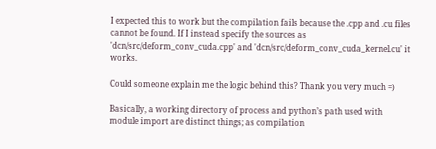I expected this to work but the compilation fails because the .cpp and .cu files cannot be found. If I instead specify the sources as 'dcn/src/deform_conv_cuda.cpp' and 'dcn/src/deform_conv_cuda_kernel.cu' it works.

Could someone explain me the logic behind this? Thank you very much =)

Basically, a working directory of process and python’s path used with module import are distinct things; as compilation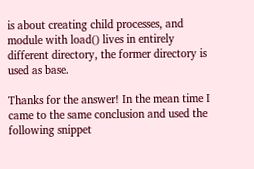is about creating child processes, and module with load() lives in entirely different directory, the former directory is used as base.

Thanks for the answer! In the mean time I came to the same conclusion and used the following snippet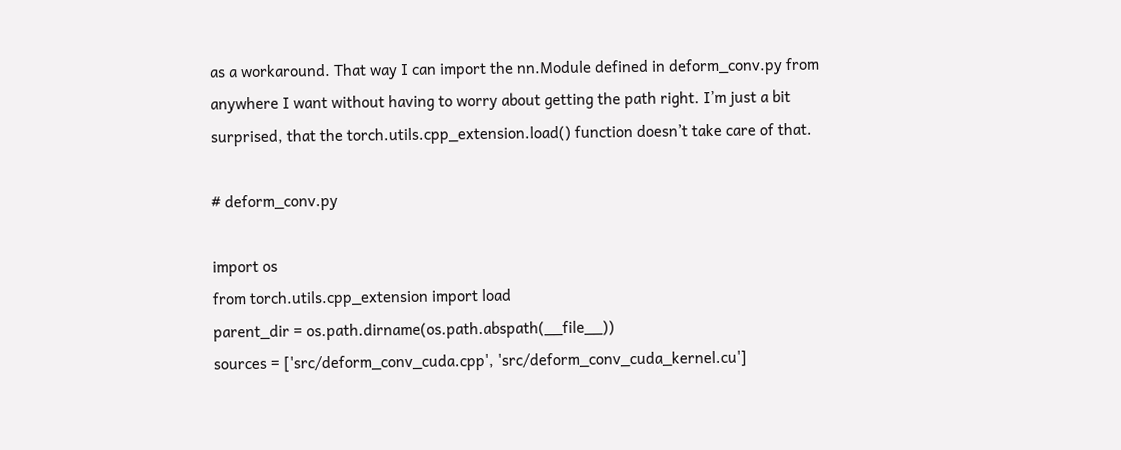as a workaround. That way I can import the nn.Module defined in deform_conv.py from anywhere I want without having to worry about getting the path right. I’m just a bit surprised, that the torch.utils.cpp_extension.load() function doesn’t take care of that.

# deform_conv.py

import os
from torch.utils.cpp_extension import load
parent_dir = os.path.dirname(os.path.abspath(__file__))
sources = ['src/deform_conv_cuda.cpp', 'src/deform_conv_cuda_kernel.cu']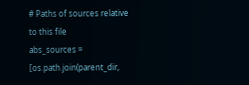# Paths of sources relative to this file
abs_sources = [os.path.join(parent_dir,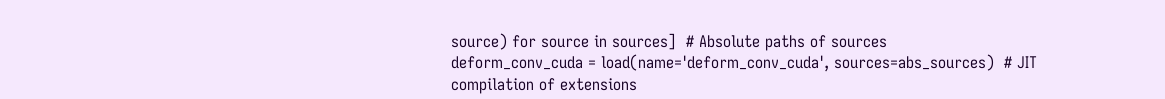source) for source in sources]  # Absolute paths of sources
deform_conv_cuda = load(name='deform_conv_cuda', sources=abs_sources)  # JIT compilation of extensions